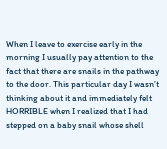When I leave to exercise early in the morning I usually pay attention to the fact that there are snails in the pathway to the door. This particular day I wasn’t thinking about it and immediately felt HORRIBLE when I realized that I had stepped on a baby snail whose shell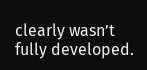clearly wasn’t fully developed.